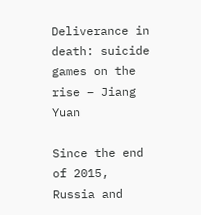Deliverance in death: suicide games on the rise – Jiang Yuan

Since the end of 2015, Russia and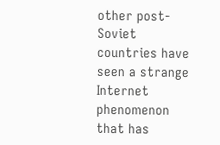other post-Soviet countries have seen a strange Internet phenomenon that has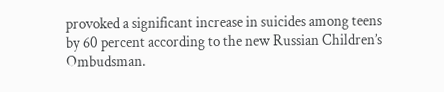provoked a significant increase in suicides among teens by 60 percent according to the new Russian Children’s Ombudsman.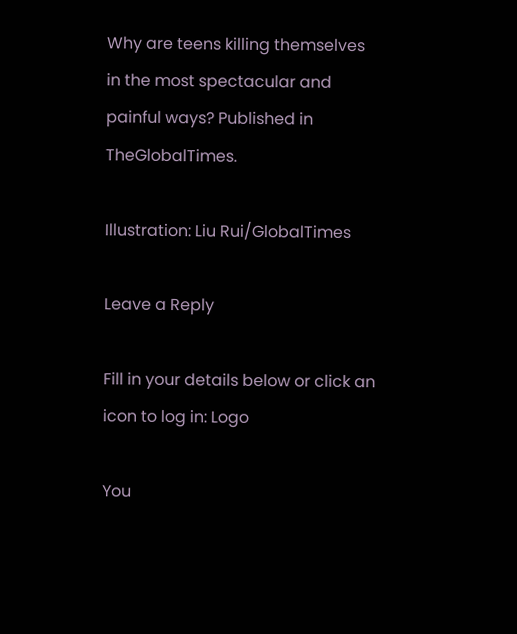Why are teens killing themselves in the most spectacular and painful ways? Published in TheGlobalTimes.

Illustration: Liu Rui/GlobalTimes

Leave a Reply

Fill in your details below or click an icon to log in: Logo

You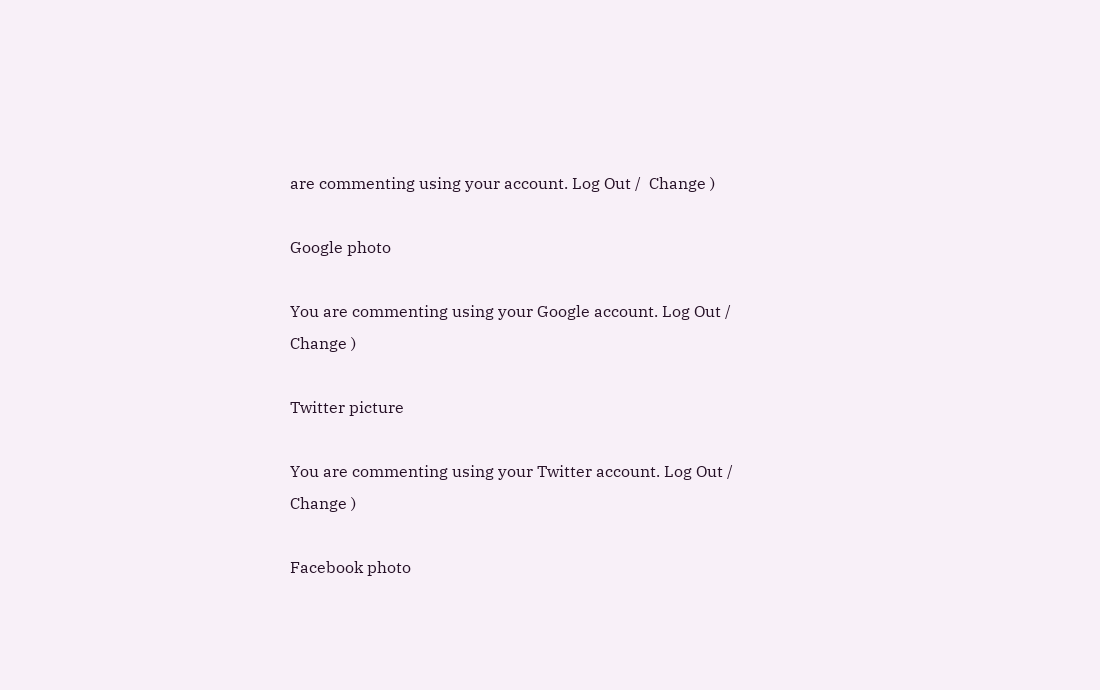are commenting using your account. Log Out /  Change )

Google photo

You are commenting using your Google account. Log Out /  Change )

Twitter picture

You are commenting using your Twitter account. Log Out /  Change )

Facebook photo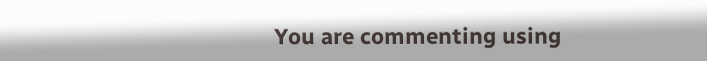You are commenting using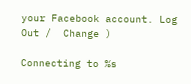your Facebook account. Log Out /  Change )

Connecting to %s